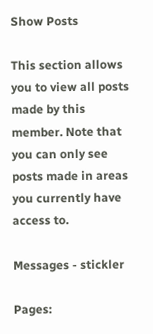Show Posts

This section allows you to view all posts made by this member. Note that you can only see posts made in areas you currently have access to.

Messages - stickler

Pages: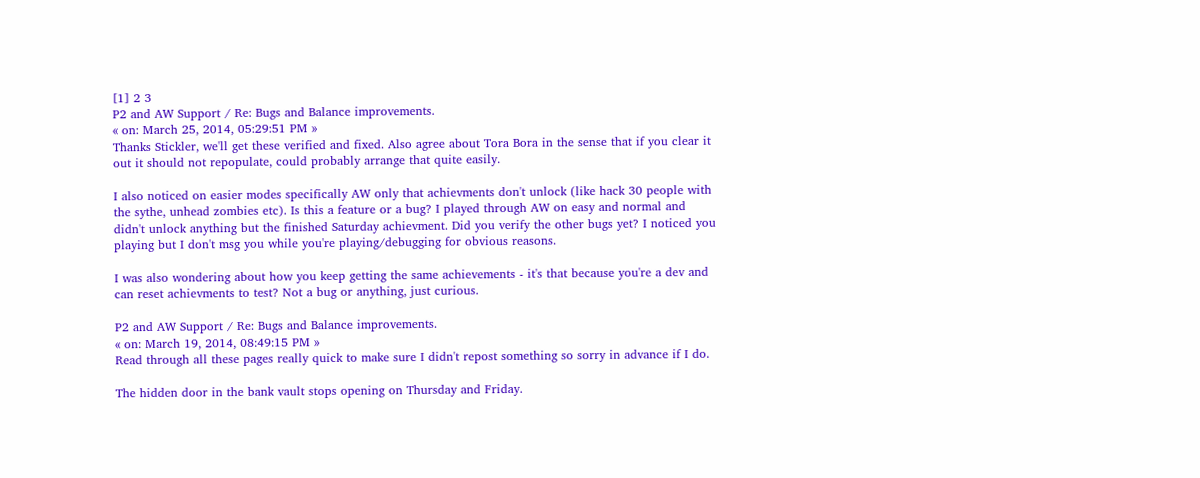[1] 2 3
P2 and AW Support / Re: Bugs and Balance improvements.
« on: March 25, 2014, 05:29:51 PM »
Thanks Stickler, we'll get these verified and fixed. Also agree about Tora Bora in the sense that if you clear it out it should not repopulate, could probably arrange that quite easily.

I also noticed on easier modes specifically AW only that achievments don't unlock (like hack 30 people with the sythe, unhead zombies etc). Is this a feature or a bug? I played through AW on easy and normal and didn't unlock anything but the finished Saturday achievment. Did you verify the other bugs yet? I noticed you playing but I don't msg you while you're playing/debugging for obvious reasons.

I was also wondering about how you keep getting the same achievements - it's that because you're a dev and can reset achievments to test? Not a bug or anything, just curious.

P2 and AW Support / Re: Bugs and Balance improvements.
« on: March 19, 2014, 08:49:15 PM »
Read through all these pages really quick to make sure I didn't repost something so sorry in advance if I do.

The hidden door in the bank vault stops opening on Thursday and Friday.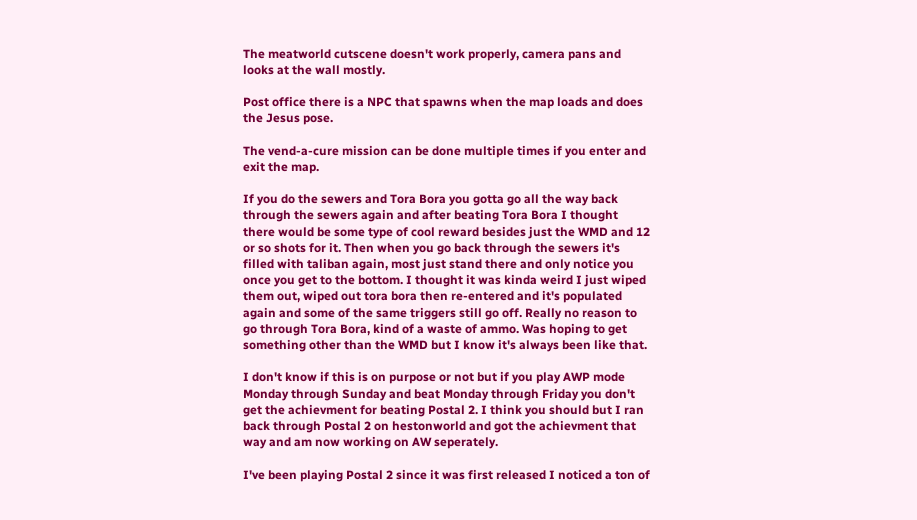The meatworld cutscene doesn't work properly, camera pans and looks at the wall mostly.

Post office there is a NPC that spawns when the map loads and does the Jesus pose.

The vend-a-cure mission can be done multiple times if you enter and exit the map.

If you do the sewers and Tora Bora you gotta go all the way back through the sewers again and after beating Tora Bora I thought there would be some type of cool reward besides just the WMD and 12 or so shots for it. Then when you go back through the sewers it's filled with taliban again, most just stand there and only notice you once you get to the bottom. I thought it was kinda weird I just wiped them out, wiped out tora bora then re-entered and it's populated again and some of the same triggers still go off. Really no reason to go through Tora Bora, kind of a waste of ammo. Was hoping to get something other than the WMD but I know it's always been like that.

I don't know if this is on purpose or not but if you play AWP mode Monday through Sunday and beat Monday through Friday you don't get the achievment for beating Postal 2. I think you should but I ran back through Postal 2 on hestonworld and got the achievment that way and am now working on AW seperately.

I've been playing Postal 2 since it was first released I noticed a ton of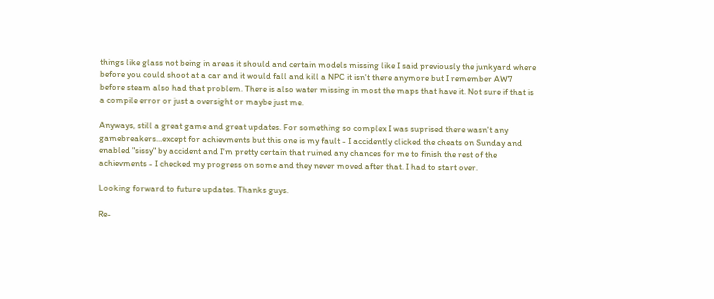things like glass not being in areas it should and certain models missing like I said previously the junkyard where before you could shoot at a car and it would fall and kill a NPC it isn't there anymore but I remember AW7 before steam also had that problem. There is also water missing in most the maps that have it. Not sure if that is a compile error or just a oversight or maybe just me.

Anyways, still a great game and great updates. For something so complex I was suprised there wasn't any gamebreakers...except for achievments but this one is my fault - I accidently clicked the cheats on Sunday and enabled "sissy" by accident and I'm pretty certain that ruined any chances for me to finish the rest of the achievments - I checked my progress on some and they never moved after that. I had to start over.

Looking forward to future updates. Thanks guys.

Re-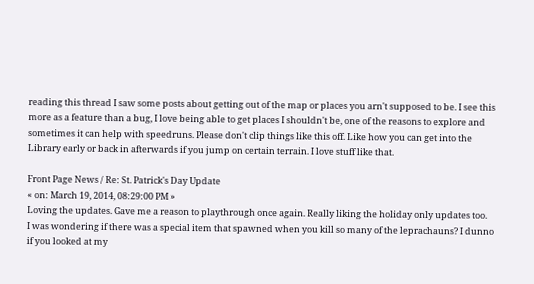reading this thread I saw some posts about getting out of the map or places you arn't supposed to be. I see this more as a feature than a bug, I love being able to get places I shouldn't be, one of the reasons to explore and sometimes it can help with speedruns. Please don't clip things like this off. Like how you can get into the Library early or back in afterwards if you jump on certain terrain. I love stuff like that.

Front Page News / Re: St. Patrick's Day Update
« on: March 19, 2014, 08:29:00 PM »
Loving the updates. Gave me a reason to playthrough once again. Really liking the holiday only updates too.
I was wondering if there was a special item that spawned when you kill so many of the leprachauns? I dunno if you looked at my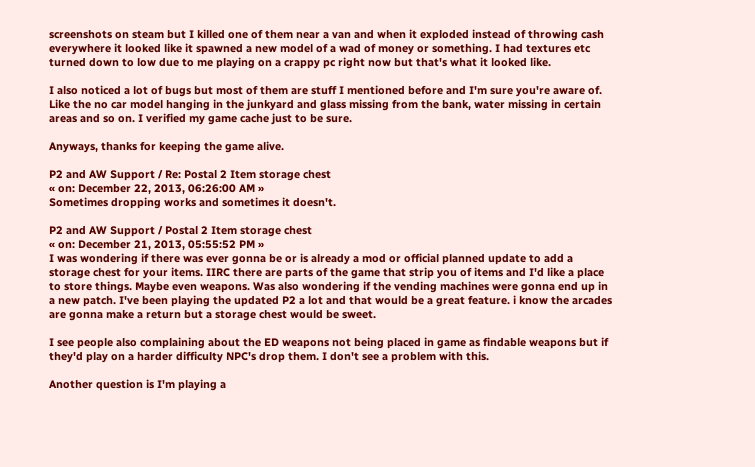screenshots on steam but I killed one of them near a van and when it exploded instead of throwing cash everywhere it looked like it spawned a new model of a wad of money or something. I had textures etc turned down to low due to me playing on a crappy pc right now but that's what it looked like.

I also noticed a lot of bugs but most of them are stuff I mentioned before and I'm sure you're aware of. Like the no car model hanging in the junkyard and glass missing from the bank, water missing in certain areas and so on. I verified my game cache just to be sure.

Anyways, thanks for keeping the game alive.

P2 and AW Support / Re: Postal 2 Item storage chest
« on: December 22, 2013, 06:26:00 AM »
Sometimes dropping works and sometimes it doesn't.

P2 and AW Support / Postal 2 Item storage chest
« on: December 21, 2013, 05:55:52 PM »
I was wondering if there was ever gonna be or is already a mod or official planned update to add a storage chest for your items. IIRC there are parts of the game that strip you of items and I'd like a place to store things. Maybe even weapons. Was also wondering if the vending machines were gonna end up in a new patch. I've been playing the updated P2 a lot and that would be a great feature. i know the arcades are gonna make a return but a storage chest would be sweet.

I see people also complaining about the ED weapons not being placed in game as findable weapons but if they'd play on a harder difficulty NPC's drop them. I don't see a problem with this.

Another question is I'm playing a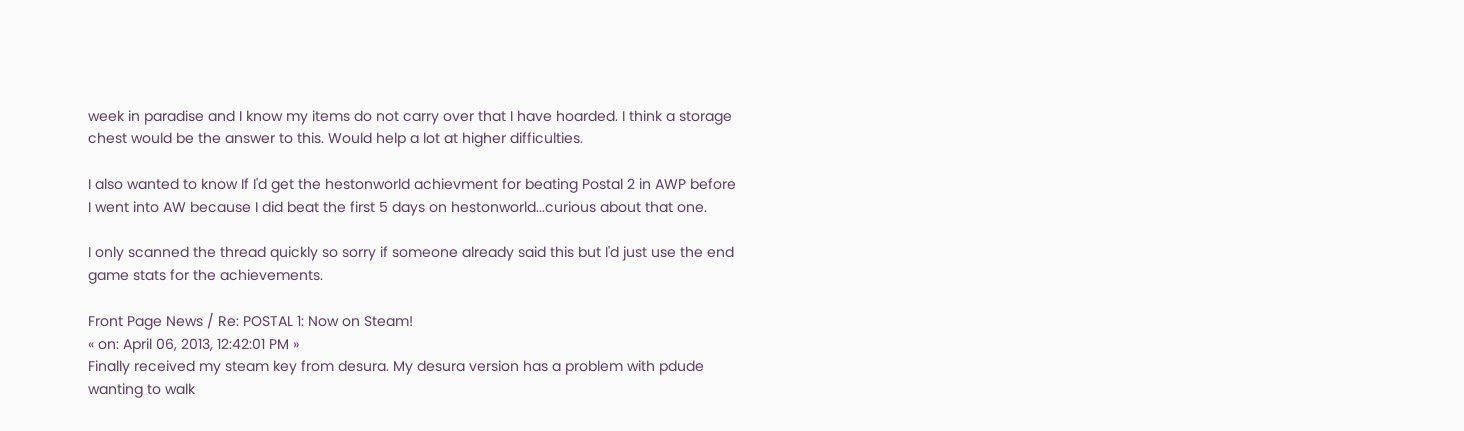week in paradise and I know my items do not carry over that I have hoarded. I think a storage chest would be the answer to this. Would help a lot at higher difficulties.

I also wanted to know If I'd get the hestonworld achievment for beating Postal 2 in AWP before I went into AW because I did beat the first 5 days on hestonworld...curious about that one.

I only scanned the thread quickly so sorry if someone already said this but I'd just use the end game stats for the achievements.

Front Page News / Re: POSTAL 1: Now on Steam!
« on: April 06, 2013, 12:42:01 PM »
Finally received my steam key from desura. My desura version has a problem with pdude wanting to walk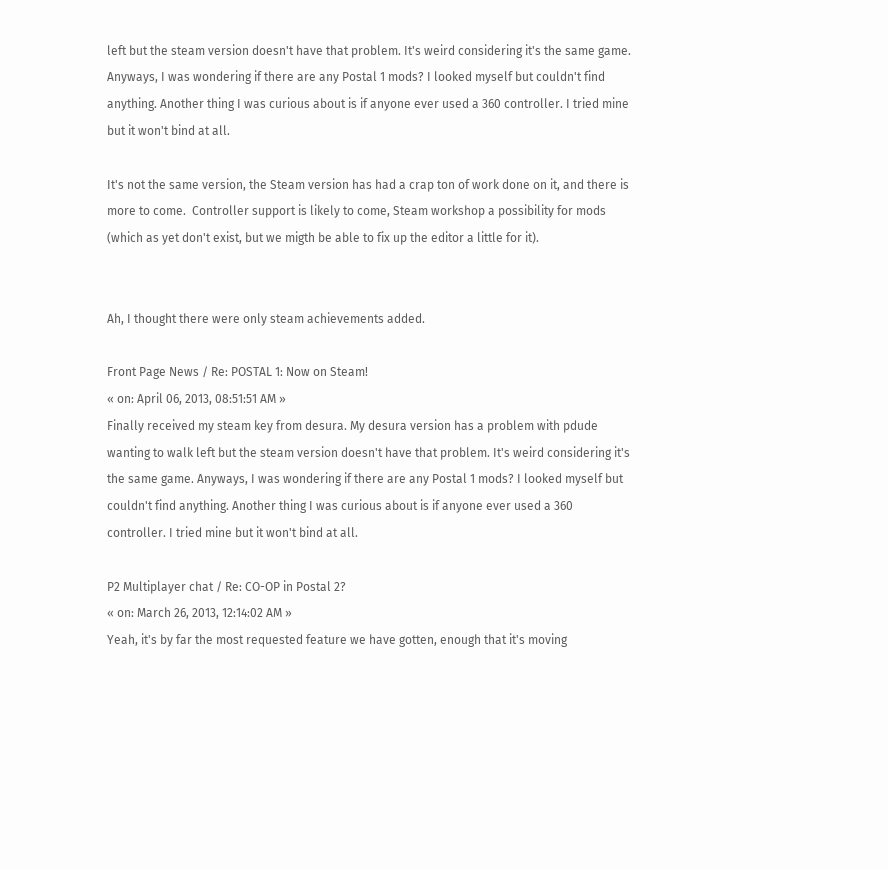left but the steam version doesn't have that problem. It's weird considering it's the same game. Anyways, I was wondering if there are any Postal 1 mods? I looked myself but couldn't find anything. Another thing I was curious about is if anyone ever used a 360 controller. I tried mine but it won't bind at all.

It's not the same version, the Steam version has had a crap ton of work done on it, and there is more to come.  Controller support is likely to come, Steam workshop a possibility for mods (which as yet don't exist, but we migth be able to fix up the editor a little for it).


Ah, I thought there were only steam achievements added.

Front Page News / Re: POSTAL 1: Now on Steam!
« on: April 06, 2013, 08:51:51 AM »
Finally received my steam key from desura. My desura version has a problem with pdude wanting to walk left but the steam version doesn't have that problem. It's weird considering it's the same game. Anyways, I was wondering if there are any Postal 1 mods? I looked myself but couldn't find anything. Another thing I was curious about is if anyone ever used a 360 controller. I tried mine but it won't bind at all.

P2 Multiplayer chat / Re: CO-OP in Postal 2?
« on: March 26, 2013, 12:14:02 AM »
Yeah, it's by far the most requested feature we have gotten, enough that it's moving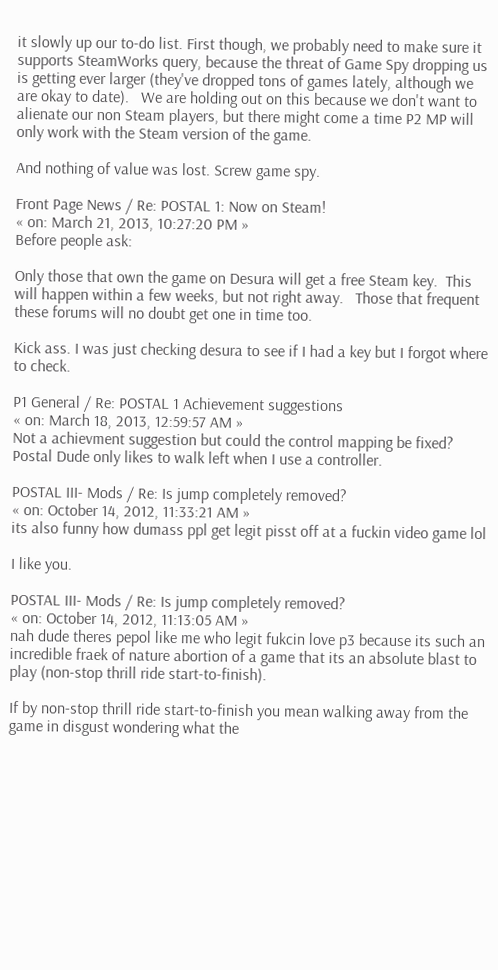it slowly up our to-do list. First though, we probably need to make sure it supports SteamWorks query, because the threat of Game Spy dropping us is getting ever larger (they've dropped tons of games lately, although we are okay to date).   We are holding out on this because we don't want to alienate our non Steam players, but there might come a time P2 MP will only work with the Steam version of the game.

And nothing of value was lost. Screw game spy.

Front Page News / Re: POSTAL 1: Now on Steam!
« on: March 21, 2013, 10:27:20 PM »
Before people ask:

Only those that own the game on Desura will get a free Steam key.  This will happen within a few weeks, but not right away.   Those that frequent these forums will no doubt get one in time too.

Kick ass. I was just checking desura to see if I had a key but I forgot where to check.

P1 General / Re: POSTAL 1 Achievement suggestions
« on: March 18, 2013, 12:59:57 AM »
Not a achievment suggestion but could the control mapping be fixed? Postal Dude only likes to walk left when I use a controller.

POSTAL III- Mods / Re: Is jump completely removed?
« on: October 14, 2012, 11:33:21 AM »
its also funny how dumass ppl get legit pisst off at a fuckin video game lol

I like you.

POSTAL III- Mods / Re: Is jump completely removed?
« on: October 14, 2012, 11:13:05 AM »
nah dude theres pepol like me who legit fukcin love p3 because its such an incredible fraek of nature abortion of a game that its an absolute blast to play (non-stop thrill ride start-to-finish).

If by non-stop thrill ride start-to-finish you mean walking away from the game in disgust wondering what the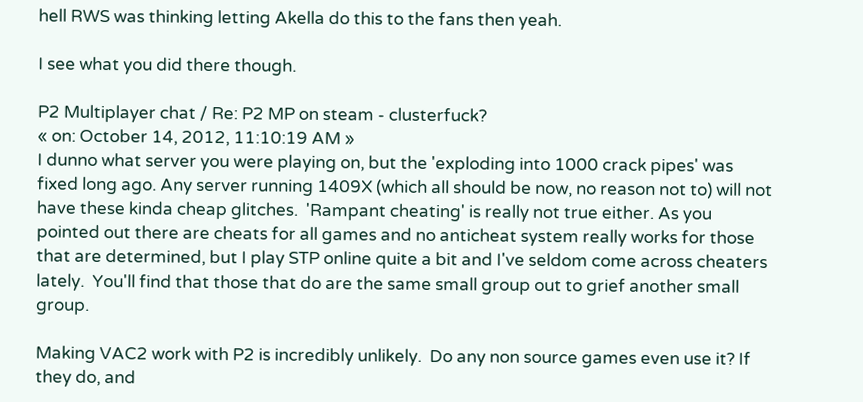hell RWS was thinking letting Akella do this to the fans then yeah.

I see what you did there though.

P2 Multiplayer chat / Re: P2 MP on steam - clusterfuck?
« on: October 14, 2012, 11:10:19 AM »
I dunno what server you were playing on, but the 'exploding into 1000 crack pipes' was fixed long ago. Any server running 1409X (which all should be now, no reason not to) will not have these kinda cheap glitches.  'Rampant cheating' is really not true either. As you pointed out there are cheats for all games and no anticheat system really works for those that are determined, but I play STP online quite a bit and I've seldom come across cheaters lately.  You'll find that those that do are the same small group out to grief another small group.

Making VAC2 work with P2 is incredibly unlikely.  Do any non source games even use it? If they do, and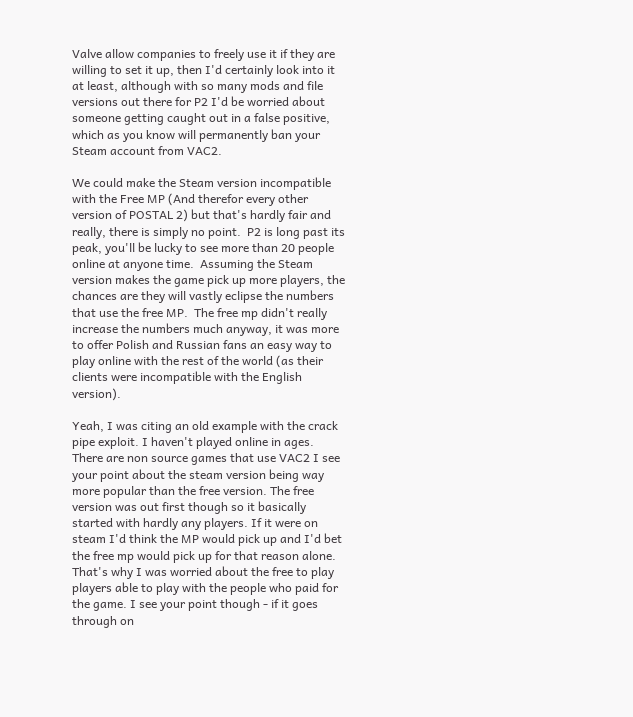Valve allow companies to freely use it if they are willing to set it up, then I'd certainly look into it at least, although with so many mods and file versions out there for P2 I'd be worried about someone getting caught out in a false positive, which as you know will permanently ban your Steam account from VAC2.

We could make the Steam version incompatible with the Free MP (And therefor every other version of POSTAL 2) but that's hardly fair and really, there is simply no point.  P2 is long past its peak, you'll be lucky to see more than 20 people online at anyone time.  Assuming the Steam version makes the game pick up more players, the chances are they will vastly eclipse the numbers that use the free MP.  The free mp didn't really increase the numbers much anyway, it was more to offer Polish and Russian fans an easy way to play online with the rest of the world (as their clients were incompatible with the English version).

Yeah, I was citing an old example with the crack pipe exploit. I haven't played online in ages. There are non source games that use VAC2 I see your point about the steam version being way more popular than the free version. The free version was out first though so it basically started with hardly any players. If it were on steam I'd think the MP would pick up and I'd bet the free mp would pick up for that reason alone. That's why I was worried about the free to play players able to play with the people who paid for the game. I see your point though - if it goes through on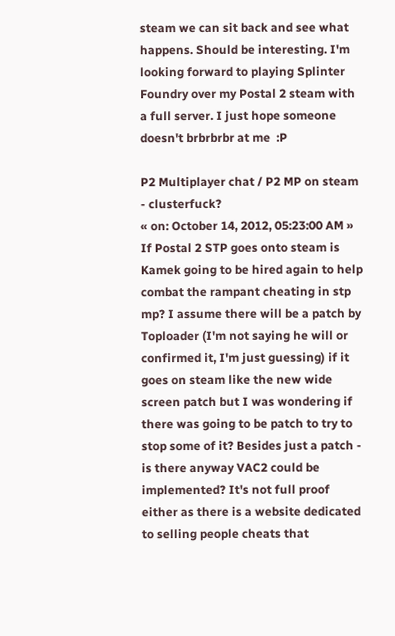steam we can sit back and see what happens. Should be interesting. I'm looking forward to playing Splinter Foundry over my Postal 2 steam with a full server. I just hope someone doesn't brbrbrbr at me  :P

P2 Multiplayer chat / P2 MP on steam - clusterfuck?
« on: October 14, 2012, 05:23:00 AM »
If Postal 2 STP goes onto steam is Kamek going to be hired again to help combat the rampant cheating in stp mp? I assume there will be a patch by Toploader (I'm not saying he will or confirmed it, I'm just guessing) if it goes on steam like the new wide screen patch but I was wondering if there was going to be patch to try to stop some of it? Besides just a patch - is there anyway VAC2 could be implemented? It's not full proof either as there is a website dedicated to selling people cheats that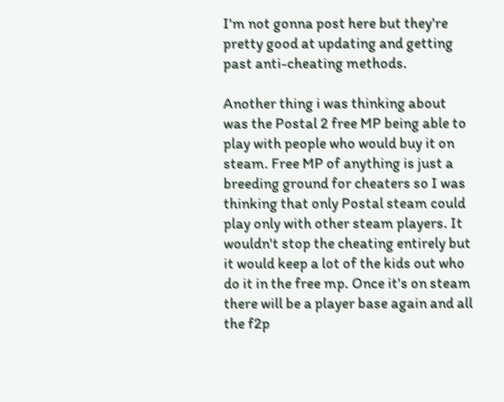I'm not gonna post here but they're pretty good at updating and getting past anti-cheating methods.

Another thing i was thinking about was the Postal 2 free MP being able to play with people who would buy it on steam. Free MP of anything is just a breeding ground for cheaters so I was thinking that only Postal steam could play only with other steam players. It wouldn't stop the cheating entirely but it would keep a lot of the kids out who do it in the free mp. Once it's on steam there will be a player base again and all the f2p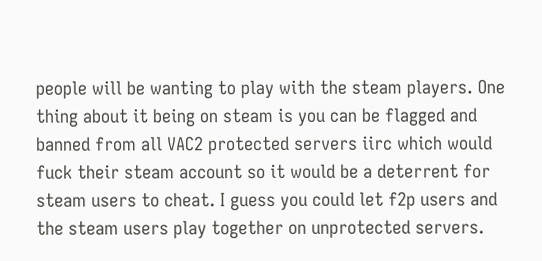people will be wanting to play with the steam players. One thing about it being on steam is you can be flagged and banned from all VAC2 protected servers iirc which would fuck their steam account so it would be a deterrent for steam users to cheat. I guess you could let f2p users and the steam users play together on unprotected servers.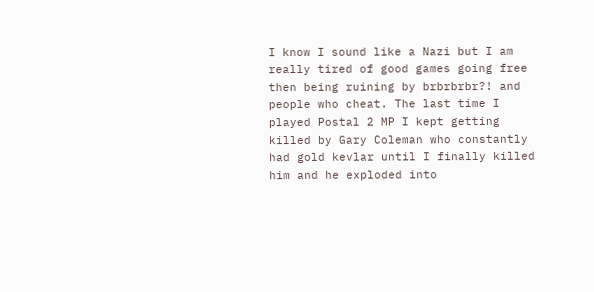I know I sound like a Nazi but I am really tired of good games going free then being ruining by brbrbrbr?! and people who cheat. The last time I played Postal 2 MP I kept getting killed by Gary Coleman who constantly had gold kevlar until I finally killed him and he exploded into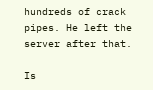hundreds of crack pipes. He left the server after that.

Is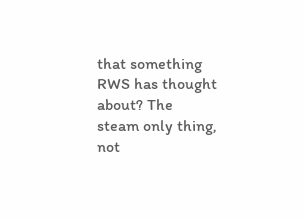that something RWS has thought about? The steam only thing, not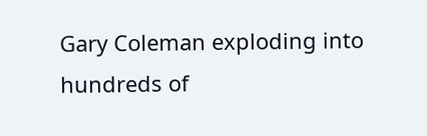Gary Coleman exploding into hundreds of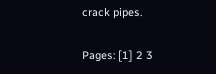crack pipes.

Pages: [1] 2 3